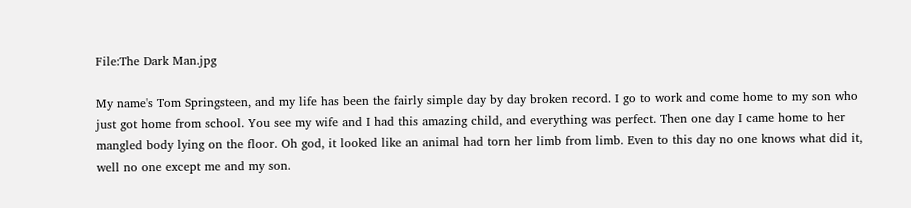File:The Dark Man.jpg

My name's Tom Springsteen, and my life has been the fairly simple day by day broken record. I go to work and come home to my son who just got home from school. You see my wife and I had this amazing child, and everything was perfect. Then one day I came home to her mangled body lying on the floor. Oh god, it looked like an animal had torn her limb from limb. Even to this day no one knows what did it, well no one except me and my son.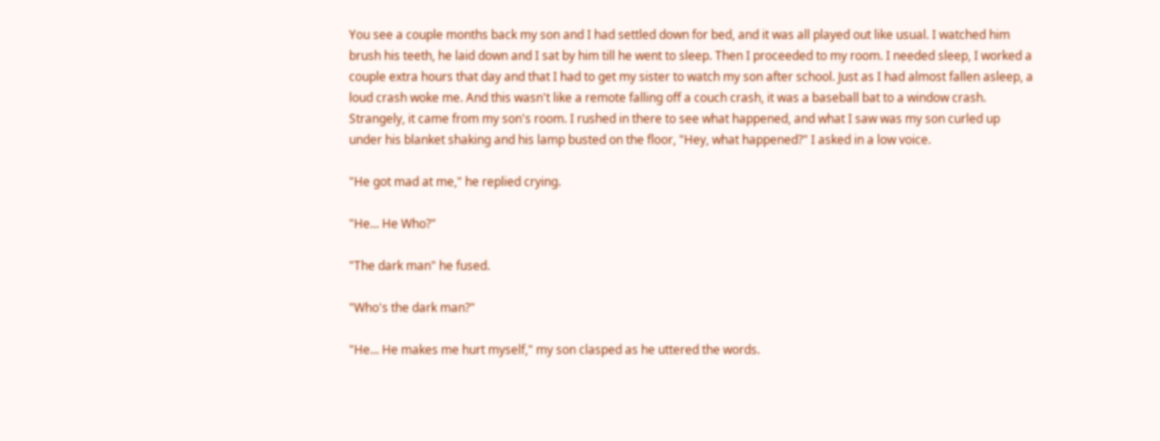You see a couple months back my son and I had settled down for bed, and it was all played out like usual. I watched him brush his teeth, he laid down and I sat by him till he went to sleep. Then I proceeded to my room. I needed sleep, I worked a couple extra hours that day and that I had to get my sister to watch my son after school. Just as I had almost fallen asleep, a loud crash woke me. And this wasn't like a remote falling off a couch crash, it was a baseball bat to a window crash. Strangely, it came from my son's room. I rushed in there to see what happened, and what I saw was my son curled up under his blanket shaking and his lamp busted on the floor, "Hey, what happened?" I asked in a low voice.

"He got mad at me," he replied crying.

"He... He Who?"

"The dark man" he fused.

"Who's the dark man?"

"He... He makes me hurt myself," my son clasped as he uttered the words.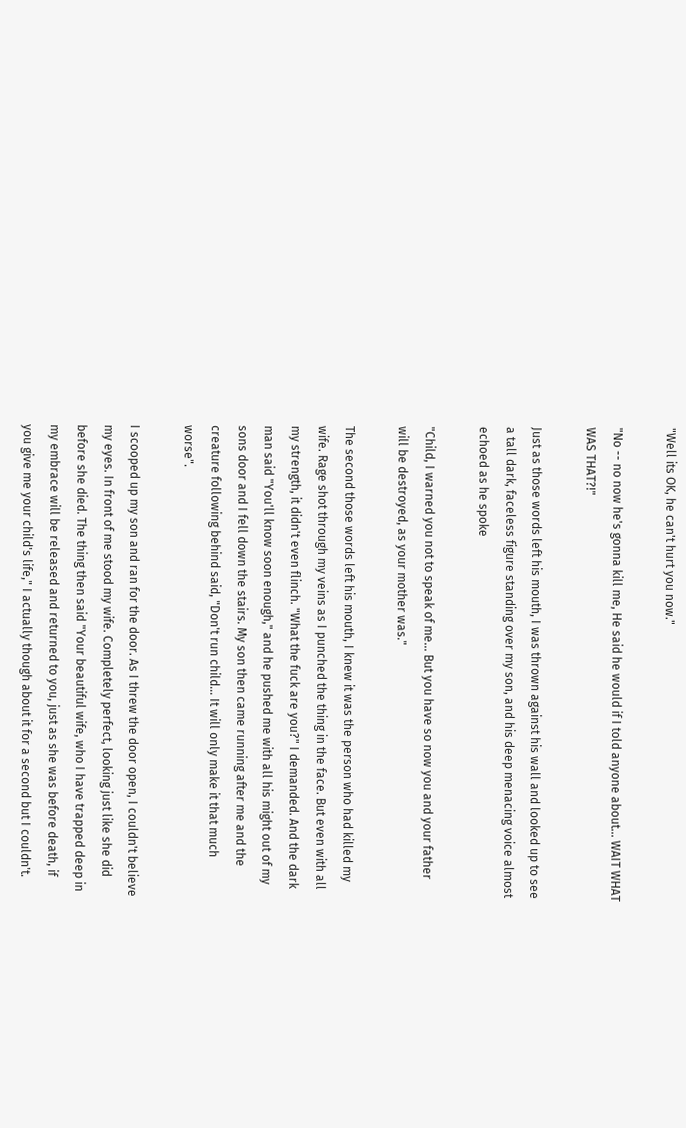"Well its OK, he can't hurt you now."

"No -- no now he's gonna kill me, He said he would if I told anyone about... WAIT WHAT WAS THAT?!"

Just as those words left his mouth, I was thrown against his wall and looked up to see a tall dark, faceless figure standing over my son, and his deep menacing voice almost echoed as he spoke

"Child, I warned you not to speak of me... But you have so now you and your father will be destroyed, as your mother was."

The second those words left his mouth, I knew it was the person who had killed my wife. Rage shot through my veins as I punched the thing in the face. But even with all my strength, it didn't even flinch. "What the fuck are you?" I demanded. And the dark man said "You'll know soon enough," and he pushed me with all his might out of my sons door and I fell down the stairs. My son then came running after me and the creature following behind said, "Don't run child... It will only make it that much worse".

I scooped up my son and ran for the door. As I threw the door open, I couldn't believe my eyes. In front of me stood my wife. Completely perfect, looking just like she did before she died. The thing then said "Your beautiful wife, who I have trapped deep in my embrace will be released and returned to you, just as she was before death, if you give me your child's life," I actually though about it for a second but I couldn't.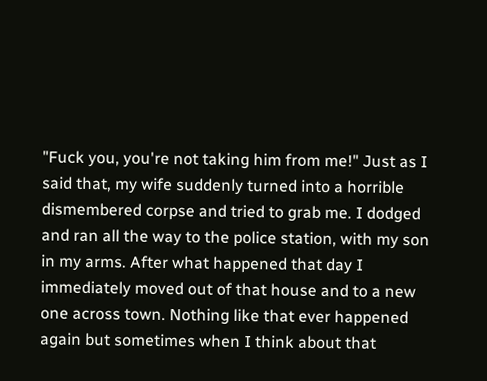"Fuck you, you're not taking him from me!" Just as I said that, my wife suddenly turned into a horrible dismembered corpse and tried to grab me. I dodged and ran all the way to the police station, with my son in my arms. After what happened that day I immediately moved out of that house and to a new one across town. Nothing like that ever happened again but sometimes when I think about that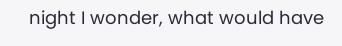night I wonder, what would have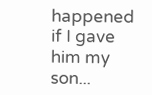happened if I gave him my son...